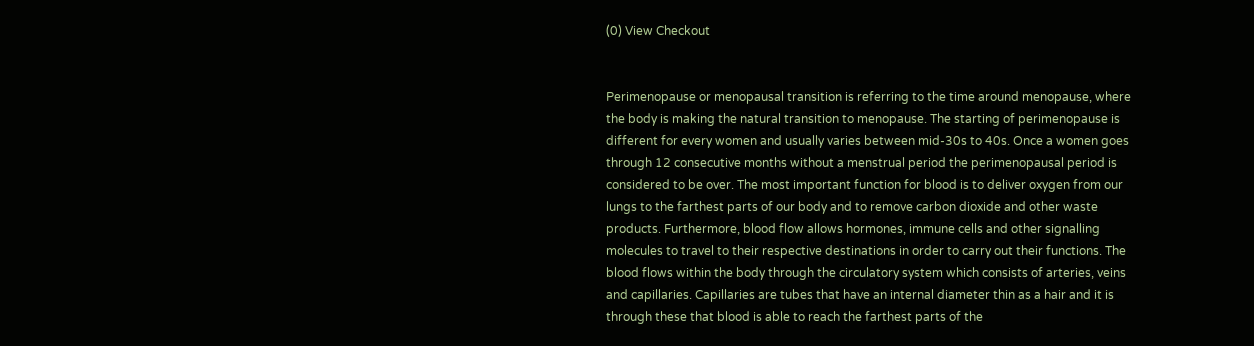(0) View Checkout


Perimenopause or menopausal transition is referring to the time around menopause, where the body is making the natural transition to menopause. The starting of perimenopause is different for every women and usually varies between mid-30s to 40s. Once a women goes through 12 consecutive months without a menstrual period the perimenopausal period is considered to be over. The most important function for blood is to deliver oxygen from our lungs to the farthest parts of our body and to remove carbon dioxide and other waste products. Furthermore, blood flow allows hormones, immune cells and other signalling molecules to travel to their respective destinations in order to carry out their functions. The blood flows within the body through the circulatory system which consists of arteries, veins and capillaries. Capillaries are tubes that have an internal diameter thin as a hair and it is through these that blood is able to reach the farthest parts of the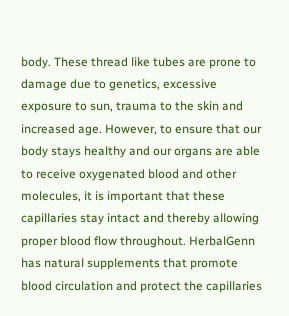body. These thread like tubes are prone to damage due to genetics, excessive exposure to sun, trauma to the skin and increased age. However, to ensure that our body stays healthy and our organs are able to receive oxygenated blood and other molecules, it is important that these capillaries stay intact and thereby allowing proper blood flow throughout. HerbalGenn has natural supplements that promote blood circulation and protect the capillaries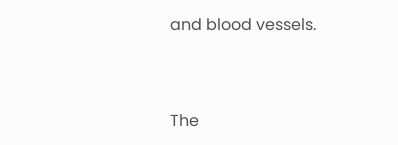and blood vessels.


The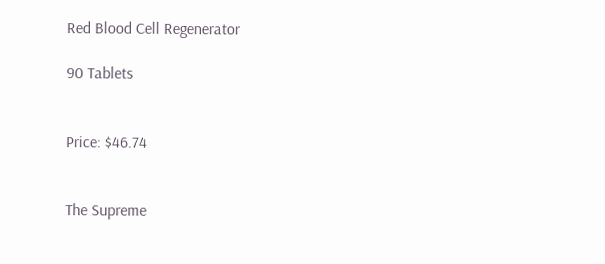Red Blood Cell Regenerator

90 Tablets


Price: $46.74


The Supreme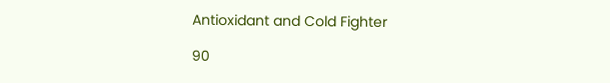Antioxidant and Cold Fighter

90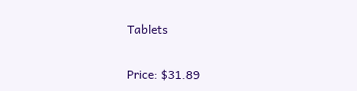Tablets


Price: $31.89